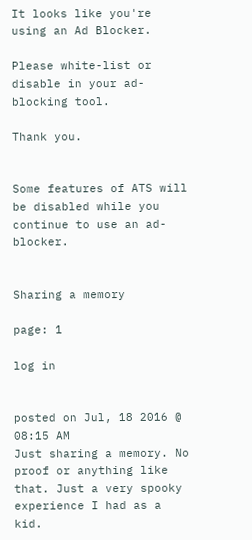It looks like you're using an Ad Blocker.

Please white-list or disable in your ad-blocking tool.

Thank you.


Some features of ATS will be disabled while you continue to use an ad-blocker.


Sharing a memory

page: 1

log in


posted on Jul, 18 2016 @ 08:15 AM
Just sharing a memory. No proof or anything like that. Just a very spooky experience I had as a kid.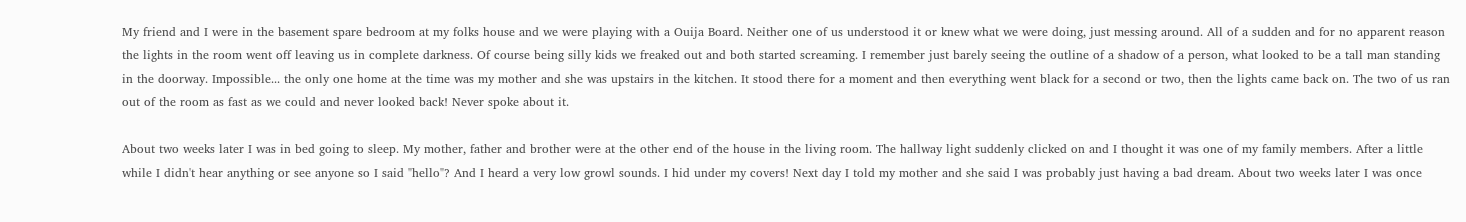My friend and I were in the basement spare bedroom at my folks house and we were playing with a Ouija Board. Neither one of us understood it or knew what we were doing, just messing around. All of a sudden and for no apparent reason the lights in the room went off leaving us in complete darkness. Of course being silly kids we freaked out and both started screaming. I remember just barely seeing the outline of a shadow of a person, what looked to be a tall man standing in the doorway. Impossible... the only one home at the time was my mother and she was upstairs in the kitchen. It stood there for a moment and then everything went black for a second or two, then the lights came back on. The two of us ran out of the room as fast as we could and never looked back! Never spoke about it.

About two weeks later I was in bed going to sleep. My mother, father and brother were at the other end of the house in the living room. The hallway light suddenly clicked on and I thought it was one of my family members. After a little while I didn't hear anything or see anyone so I said "hello"? And I heard a very low growl sounds. I hid under my covers! Next day I told my mother and she said I was probably just having a bad dream. About two weeks later I was once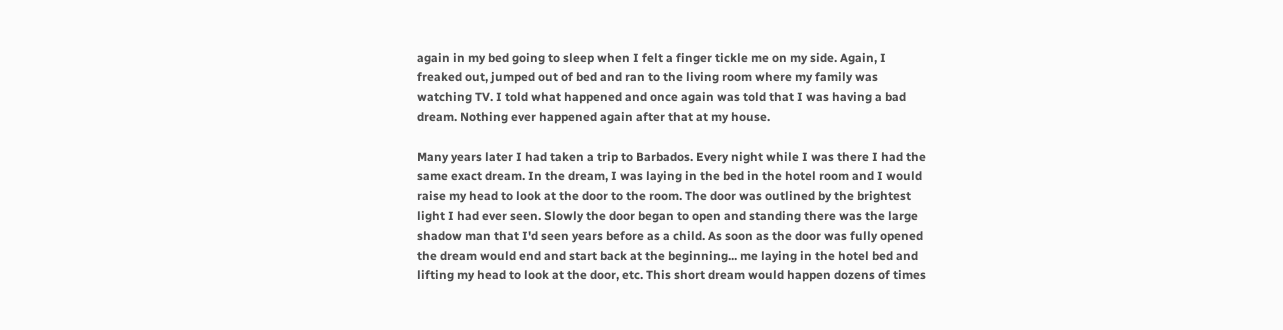again in my bed going to sleep when I felt a finger tickle me on my side. Again, I freaked out, jumped out of bed and ran to the living room where my family was watching TV. I told what happened and once again was told that I was having a bad dream. Nothing ever happened again after that at my house.

Many years later I had taken a trip to Barbados. Every night while I was there I had the same exact dream. In the dream, I was laying in the bed in the hotel room and I would raise my head to look at the door to the room. The door was outlined by the brightest light I had ever seen. Slowly the door began to open and standing there was the large shadow man that I'd seen years before as a child. As soon as the door was fully opened the dream would end and start back at the beginning... me laying in the hotel bed and lifting my head to look at the door, etc. This short dream would happen dozens of times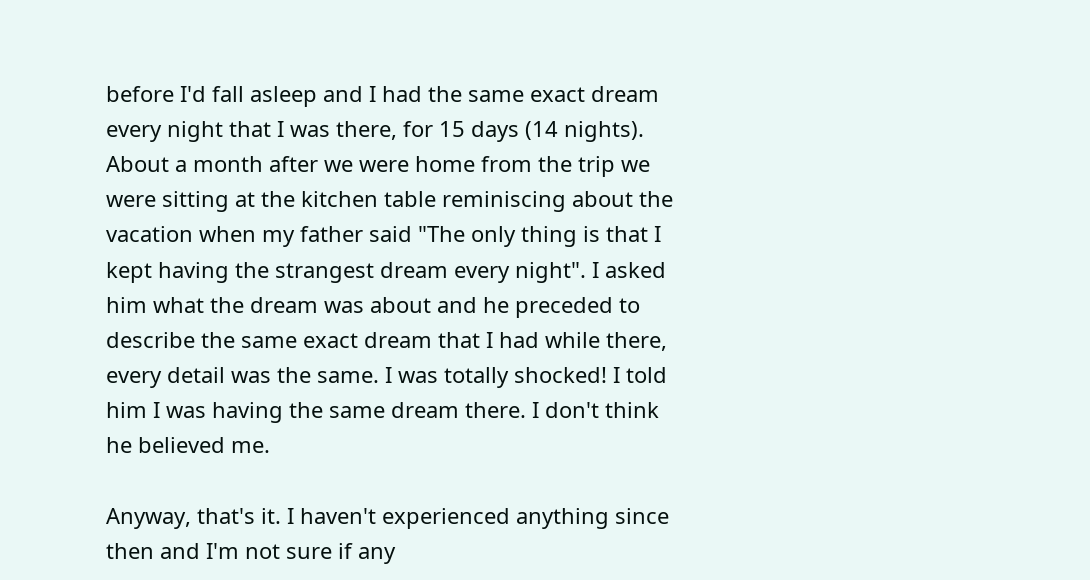before I'd fall asleep and I had the same exact dream every night that I was there, for 15 days (14 nights). About a month after we were home from the trip we were sitting at the kitchen table reminiscing about the vacation when my father said "The only thing is that I kept having the strangest dream every night". I asked him what the dream was about and he preceded to describe the same exact dream that I had while there, every detail was the same. I was totally shocked! I told him I was having the same dream there. I don't think he believed me.

Anyway, that's it. I haven't experienced anything since then and I'm not sure if any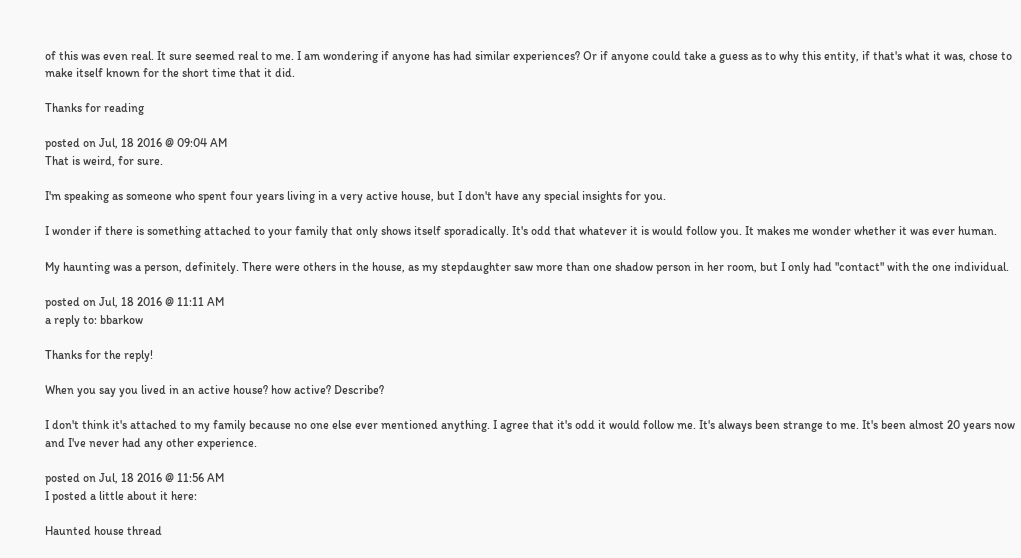of this was even real. It sure seemed real to me. I am wondering if anyone has had similar experiences? Or if anyone could take a guess as to why this entity, if that's what it was, chose to make itself known for the short time that it did.

Thanks for reading

posted on Jul, 18 2016 @ 09:04 AM
That is weird, for sure.

I'm speaking as someone who spent four years living in a very active house, but I don't have any special insights for you.

I wonder if there is something attached to your family that only shows itself sporadically. It's odd that whatever it is would follow you. It makes me wonder whether it was ever human.

My haunting was a person, definitely. There were others in the house, as my stepdaughter saw more than one shadow person in her room, but I only had "contact" with the one individual.

posted on Jul, 18 2016 @ 11:11 AM
a reply to: bbarkow

Thanks for the reply!

When you say you lived in an active house? how active? Describe?

I don't think it's attached to my family because no one else ever mentioned anything. I agree that it's odd it would follow me. It's always been strange to me. It's been almost 20 years now and I've never had any other experience.

posted on Jul, 18 2016 @ 11:56 AM
I posted a little about it here:

Haunted house thread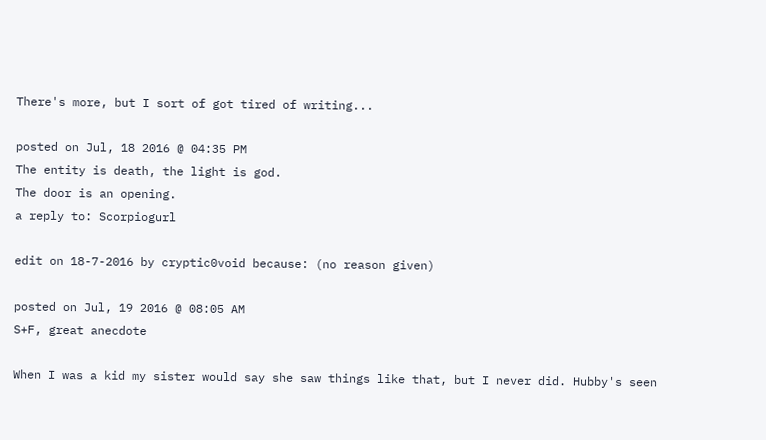There's more, but I sort of got tired of writing...

posted on Jul, 18 2016 @ 04:35 PM
The entity is death, the light is god.
The door is an opening.
a reply to: Scorpiogurl

edit on 18-7-2016 by cryptic0void because: (no reason given)

posted on Jul, 19 2016 @ 08:05 AM
S+F, great anecdote

When I was a kid my sister would say she saw things like that, but I never did. Hubby's seen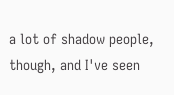a lot of shadow people, though, and I've seen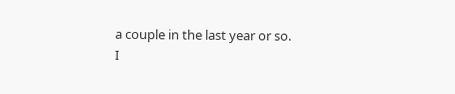a couple in the last year or so.
I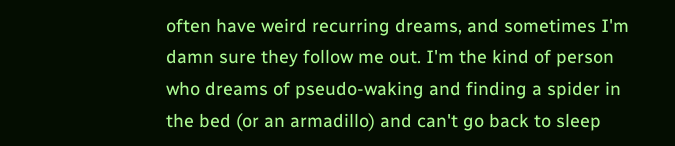often have weird recurring dreams, and sometimes I'm damn sure they follow me out. I'm the kind of person who dreams of pseudo-waking and finding a spider in the bed (or an armadillo) and can't go back to sleep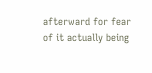afterward for fear of it actually being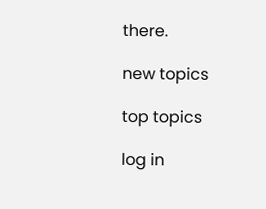there.

new topics

top topics

log in